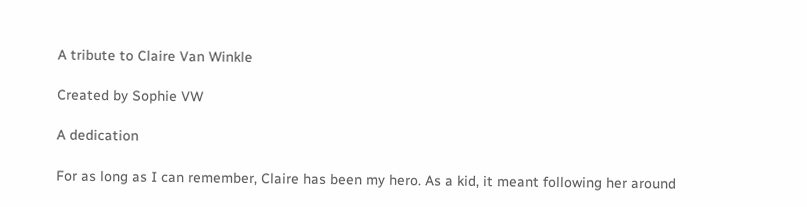A tribute to Claire Van Winkle

Created by Sophie VW

A dedication

For as long as I can remember, Claire has been my hero. As a kid, it meant following her around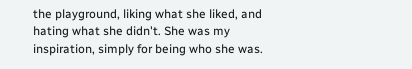the playground, liking what she liked, and hating what she didn't. She was my inspiration, simply for being who she was.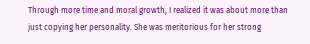Through more time and moral growth, I realized it was about more than just copying her personality. She was meritorious for her strong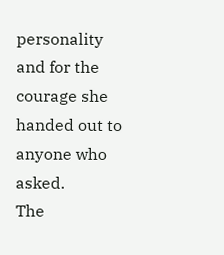personality and for the courage she handed out to anyone who asked.
The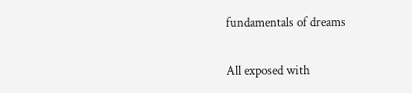fundamentals of dreams

All exposed with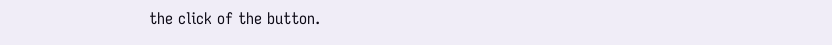the click of the button.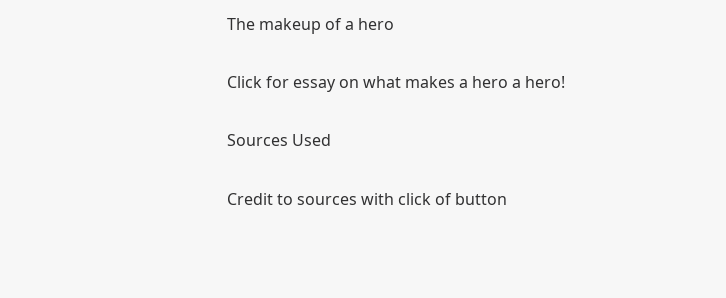The makeup of a hero

Click for essay on what makes a hero a hero!

Sources Used

Credit to sources with click of button